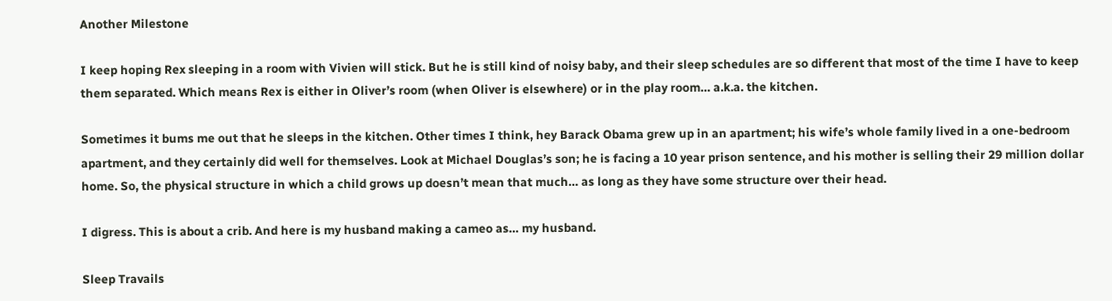Another Milestone

I keep hoping Rex sleeping in a room with Vivien will stick. But he is still kind of noisy baby, and their sleep schedules are so different that most of the time I have to keep them separated. Which means Rex is either in Oliver’s room (when Oliver is elsewhere) or in the play room… a.k.a. the kitchen.

Sometimes it bums me out that he sleeps in the kitchen. Other times I think, hey Barack Obama grew up in an apartment; his wife’s whole family lived in a one-bedroom apartment, and they certainly did well for themselves. Look at Michael Douglas’s son; he is facing a 10 year prison sentence, and his mother is selling their 29 million dollar home. So, the physical structure in which a child grows up doesn’t mean that much… as long as they have some structure over their head.

I digress. This is about a crib. And here is my husband making a cameo as… my husband.

Sleep Travails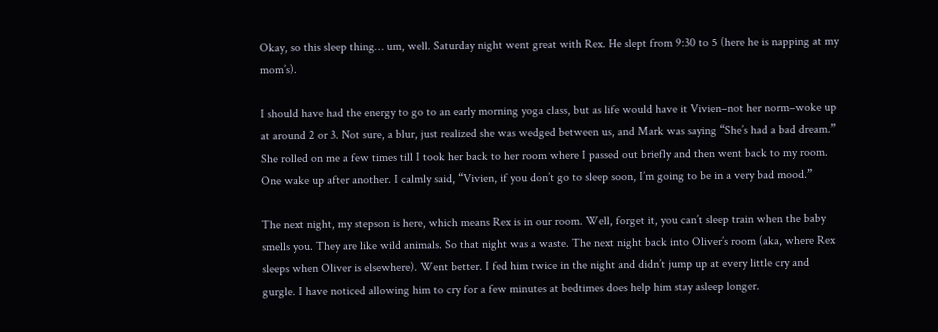Okay, so this sleep thing… um, well. Saturday night went great with Rex. He slept from 9:30 to 5 (here he is napping at my mom’s).

I should have had the energy to go to an early morning yoga class, but as life would have it Vivien–not her norm–woke up at around 2 or 3. Not sure, a blur, just realized she was wedged between us, and Mark was saying “She’s had a bad dream.” She rolled on me a few times till I took her back to her room where I passed out briefly and then went back to my room. One wake up after another. I calmly said, “Vivien, if you don’t go to sleep soon, I’m going to be in a very bad mood.”

The next night, my stepson is here, which means Rex is in our room. Well, forget it, you can’t sleep train when the baby smells you. They are like wild animals. So that night was a waste. The next night back into Oliver’s room (aka, where Rex sleeps when Oliver is elsewhere). Went better. I fed him twice in the night and didn’t jump up at every little cry and gurgle. I have noticed allowing him to cry for a few minutes at bedtimes does help him stay asleep longer.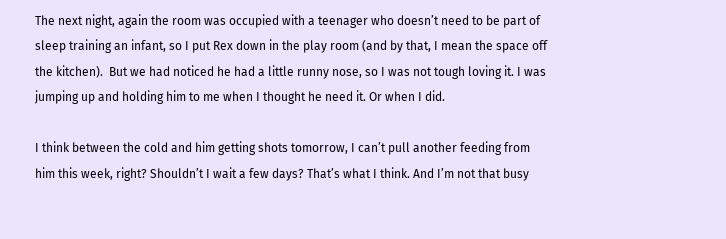The next night, again the room was occupied with a teenager who doesn’t need to be part of sleep training an infant, so I put Rex down in the play room (and by that, I mean the space off the kitchen).  But we had noticed he had a little runny nose, so I was not tough loving it. I was jumping up and holding him to me when I thought he need it. Or when I did.

I think between the cold and him getting shots tomorrow, I can’t pull another feeding from him this week, right? Shouldn’t I wait a few days? That’s what I think. And I’m not that busy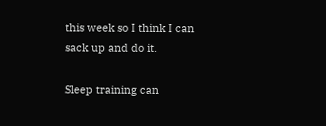this week so I think I can sack up and do it.

Sleep training can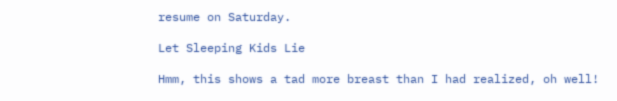resume on Saturday.

Let Sleeping Kids Lie

Hmm, this shows a tad more breast than I had realized, oh well!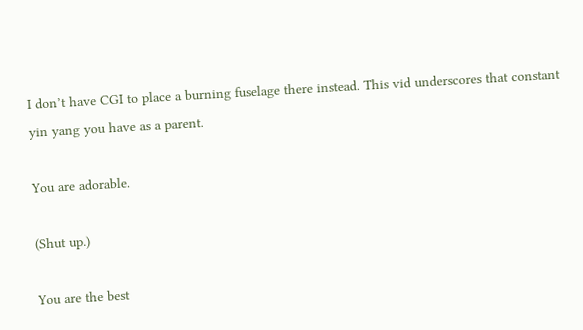I don’t have CGI to place a burning fuselage there instead. This vid underscores that constant yin yang you have as a parent.

You are adorable.

(Shut up.)

You are the best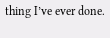thing I’ve ever done.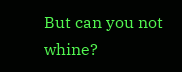But can you not whine?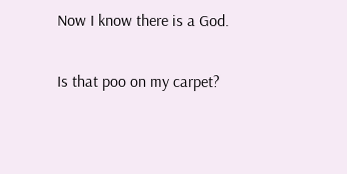Now I know there is a God.

Is that poo on my carpet?